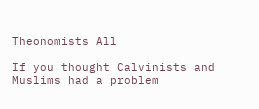Theonomists All

If you thought Calvinists and Muslims had a problem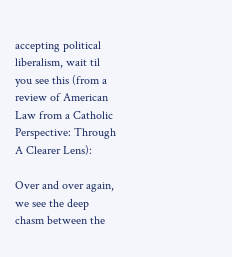accepting political liberalism, wait til you see this (from a review of American Law from a Catholic Perspective: Through A Clearer Lens):

Over and over again, we see the deep chasm between the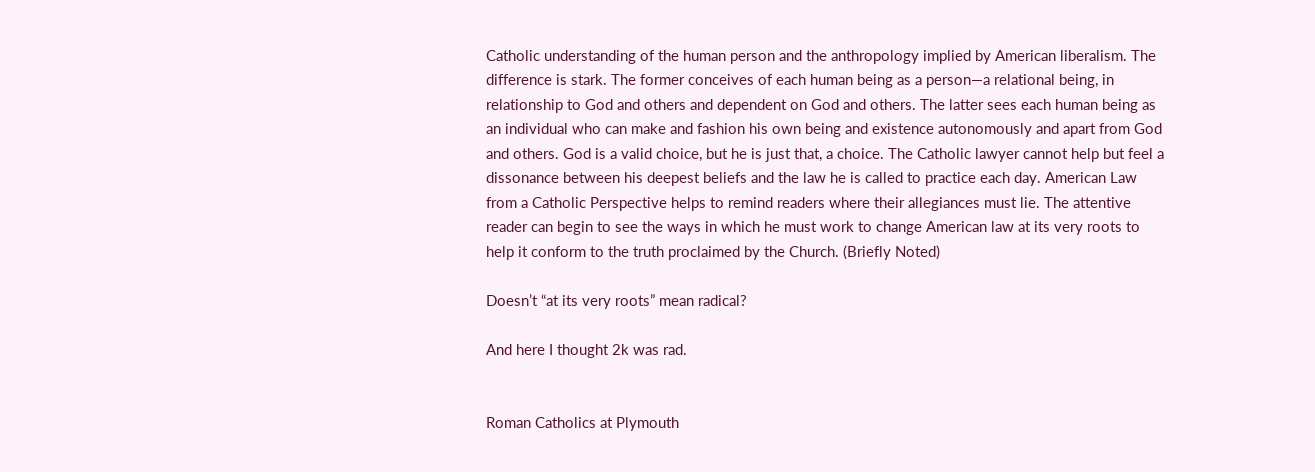Catholic understanding of the human person and the anthropology implied by American liberalism. The difference is stark. The former conceives of each human being as a person—a relational being, in relationship to God and others and dependent on God and others. The latter sees each human being as an individual who can make and fashion his own being and existence autonomously and apart from God and others. God is a valid choice, but he is just that, a choice. The Catholic lawyer cannot help but feel a dissonance between his deepest beliefs and the law he is called to practice each day. American Law from a Catholic Perspective helps to remind readers where their allegiances must lie. The attentive reader can begin to see the ways in which he must work to change American law at its very roots to help it conform to the truth proclaimed by the Church. (Briefly Noted)

Doesn’t “at its very roots” mean radical?

And here I thought 2k was rad.


Roman Catholics at Plymouth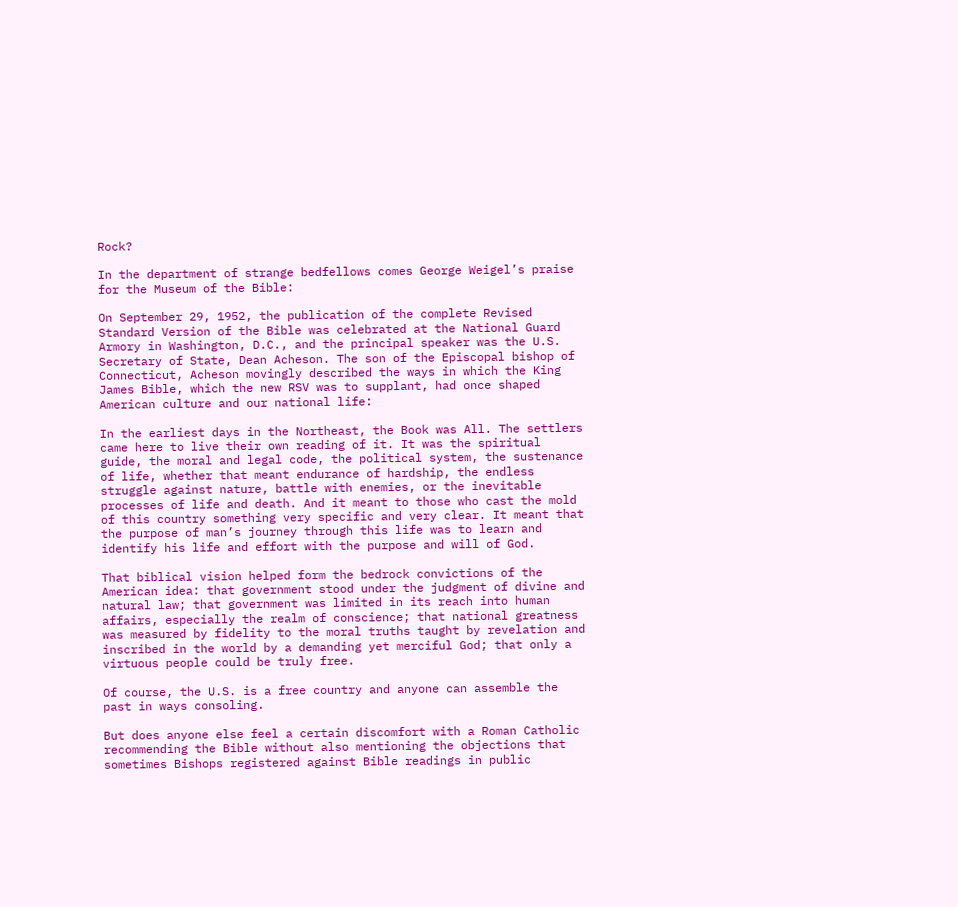Rock?

In the department of strange bedfellows comes George Weigel’s praise for the Museum of the Bible:

On September 29, 1952, the publication of the complete Revised Standard Version of the Bible was celebrated at the National Guard Armory in Washington, D.C., and the principal speaker was the U.S. Secretary of State, Dean Acheson. The son of the Episcopal bishop of Connecticut, Acheson movingly described the ways in which the King James Bible, which the new RSV was to supplant, had once shaped American culture and our national life:

In the earliest days in the Northeast, the Book was All. The settlers came here to live their own reading of it. It was the spiritual guide, the moral and legal code, the political system, the sustenance of life, whether that meant endurance of hardship, the endless struggle against nature, battle with enemies, or the inevitable processes of life and death. And it meant to those who cast the mold of this country something very specific and very clear. It meant that the purpose of man’s journey through this life was to learn and identify his life and effort with the purpose and will of God.

That biblical vision helped form the bedrock convictions of the American idea: that government stood under the judgment of divine and natural law; that government was limited in its reach into human affairs, especially the realm of conscience; that national greatness was measured by fidelity to the moral truths taught by revelation and inscribed in the world by a demanding yet merciful God; that only a virtuous people could be truly free.

Of course, the U.S. is a free country and anyone can assemble the past in ways consoling.

But does anyone else feel a certain discomfort with a Roman Catholic recommending the Bible without also mentioning the objections that sometimes Bishops registered against Bible readings in public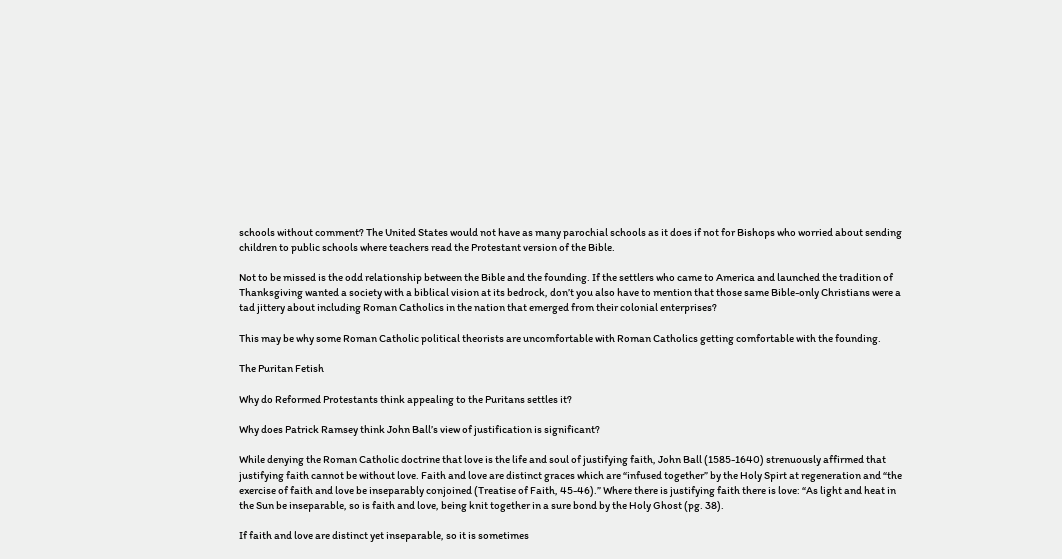schools without comment? The United States would not have as many parochial schools as it does if not for Bishops who worried about sending children to public schools where teachers read the Protestant version of the Bible.

Not to be missed is the odd relationship between the Bible and the founding. If the settlers who came to America and launched the tradition of Thanksgiving wanted a society with a biblical vision at its bedrock, don’t you also have to mention that those same Bible-only Christians were a tad jittery about including Roman Catholics in the nation that emerged from their colonial enterprises?

This may be why some Roman Catholic political theorists are uncomfortable with Roman Catholics getting comfortable with the founding.

The Puritan Fetish

Why do Reformed Protestants think appealing to the Puritans settles it?

Why does Patrick Ramsey think John Ball’s view of justification is significant?

While denying the Roman Catholic doctrine that love is the life and soul of justifying faith, John Ball (1585-1640) strenuously affirmed that justifying faith cannot be without love. Faith and love are distinct graces which are “infused together” by the Holy Spirt at regeneration and “the exercise of faith and love be inseparably conjoined (Treatise of Faith, 45-46).” Where there is justifying faith there is love: “As light and heat in the Sun be inseparable, so is faith and love, being knit together in a sure bond by the Holy Ghost (pg. 38).

If faith and love are distinct yet inseparable, so it is sometimes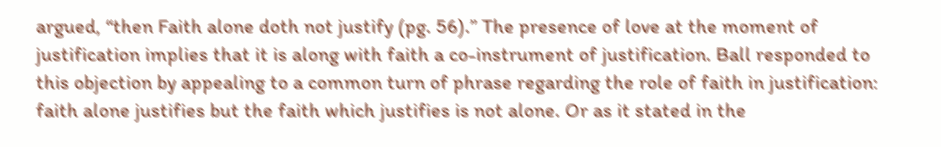argued, “then Faith alone doth not justify (pg. 56).” The presence of love at the moment of justification implies that it is along with faith a co-instrument of justification. Ball responded to this objection by appealing to a common turn of phrase regarding the role of faith in justification: faith alone justifies but the faith which justifies is not alone. Or as it stated in the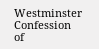Westminster Confession of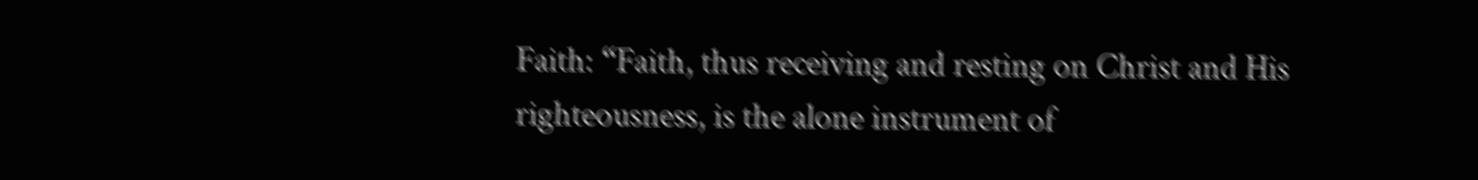Faith: “Faith, thus receiving and resting on Christ and His righteousness, is the alone instrument of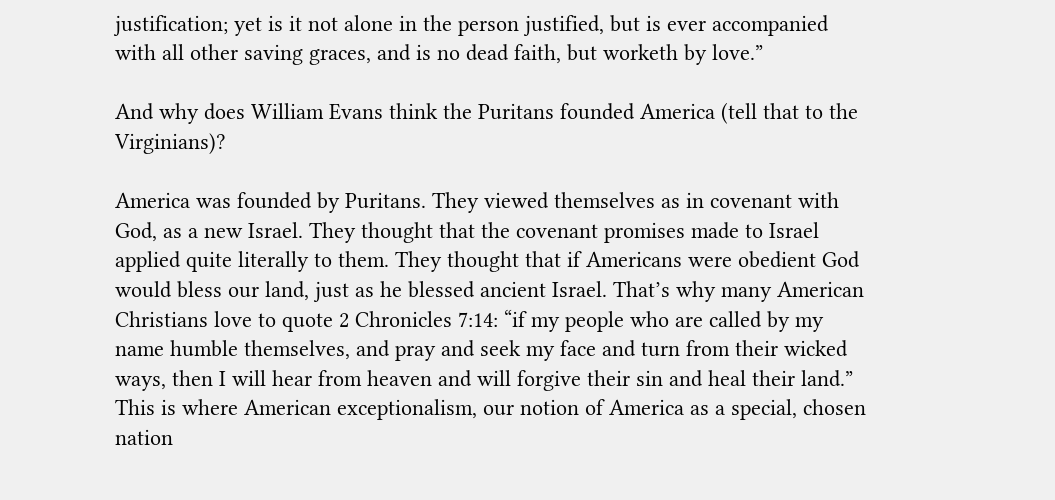justification; yet is it not alone in the person justified, but is ever accompanied with all other saving graces, and is no dead faith, but worketh by love.”

And why does William Evans think the Puritans founded America (tell that to the Virginians)?

America was founded by Puritans. They viewed themselves as in covenant with God, as a new Israel. They thought that the covenant promises made to Israel applied quite literally to them. They thought that if Americans were obedient God would bless our land, just as he blessed ancient Israel. That’s why many American Christians love to quote 2 Chronicles 7:14: “if my people who are called by my name humble themselves, and pray and seek my face and turn from their wicked ways, then I will hear from heaven and will forgive their sin and heal their land.” This is where American exceptionalism, our notion of America as a special, chosen nation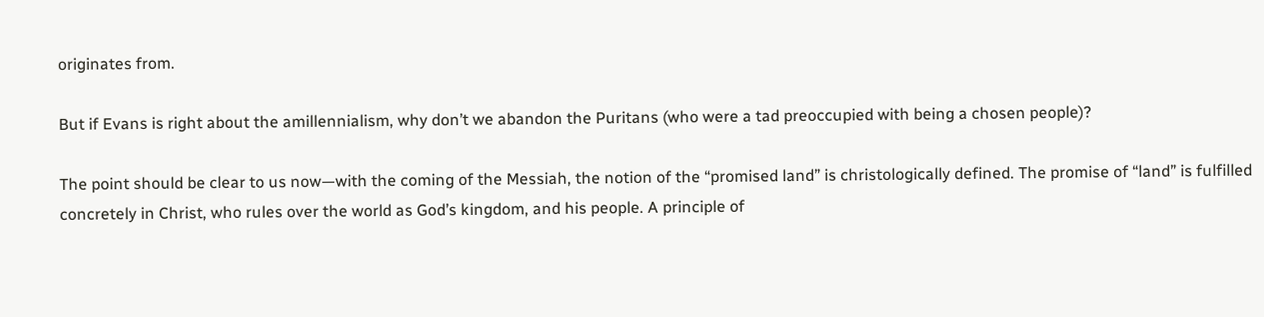originates from.

But if Evans is right about the amillennialism, why don’t we abandon the Puritans (who were a tad preoccupied with being a chosen people)?

The point should be clear to us now—with the coming of the Messiah, the notion of the “promised land” is christologically defined. The promise of “land” is fulfilled concretely in Christ, who rules over the world as God’s kingdom, and his people. A principle of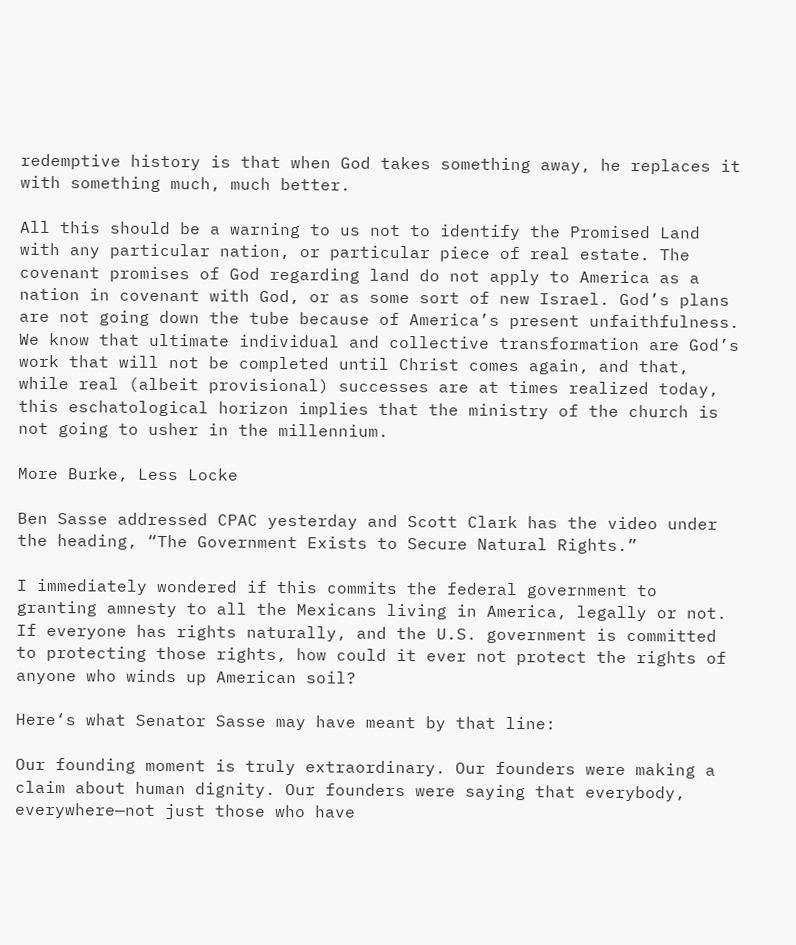redemptive history is that when God takes something away, he replaces it with something much, much better.

All this should be a warning to us not to identify the Promised Land with any particular nation, or particular piece of real estate. The covenant promises of God regarding land do not apply to America as a nation in covenant with God, or as some sort of new Israel. God’s plans are not going down the tube because of America’s present unfaithfulness. We know that ultimate individual and collective transformation are God’s work that will not be completed until Christ comes again, and that, while real (albeit provisional) successes are at times realized today, this eschatological horizon implies that the ministry of the church is not going to usher in the millennium.

More Burke, Less Locke

Ben Sasse addressed CPAC yesterday and Scott Clark has the video under the heading, “The Government Exists to Secure Natural Rights.”

I immediately wondered if this commits the federal government to granting amnesty to all the Mexicans living in America, legally or not. If everyone has rights naturally, and the U.S. government is committed to protecting those rights, how could it ever not protect the rights of anyone who winds up American soil?

Here‘s what Senator Sasse may have meant by that line:

Our founding moment is truly extraordinary. Our founders were making a claim about human dignity. Our founders were saying that everybody, everywhere—not just those who have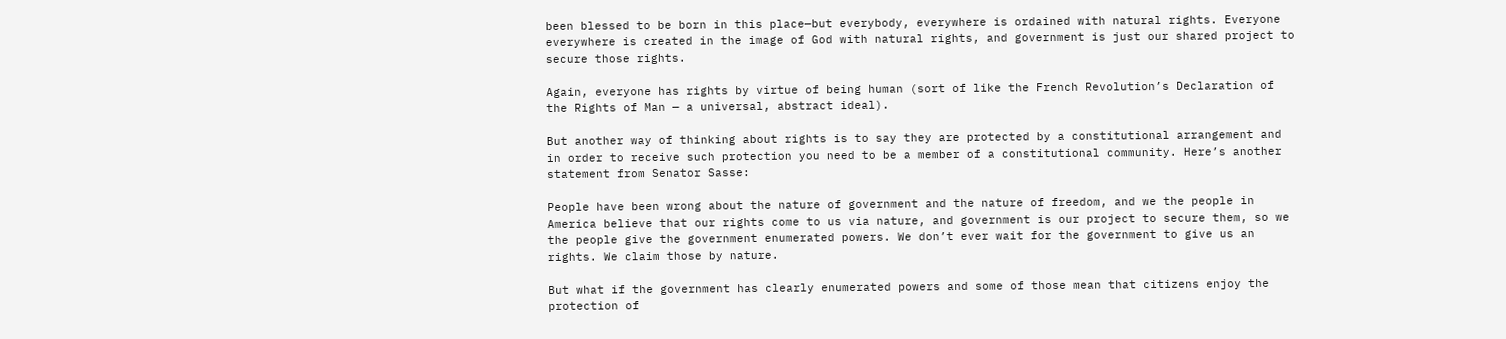been blessed to be born in this place—but everybody, everywhere is ordained with natural rights. Everyone everywhere is created in the image of God with natural rights, and government is just our shared project to secure those rights.

Again, everyone has rights by virtue of being human (sort of like the French Revolution’s Declaration of the Rights of Man — a universal, abstract ideal).

But another way of thinking about rights is to say they are protected by a constitutional arrangement and in order to receive such protection you need to be a member of a constitutional community. Here’s another statement from Senator Sasse:

People have been wrong about the nature of government and the nature of freedom, and we the people in America believe that our rights come to us via nature, and government is our project to secure them, so we the people give the government enumerated powers. We don’t ever wait for the government to give us an rights. We claim those by nature.

But what if the government has clearly enumerated powers and some of those mean that citizens enjoy the protection of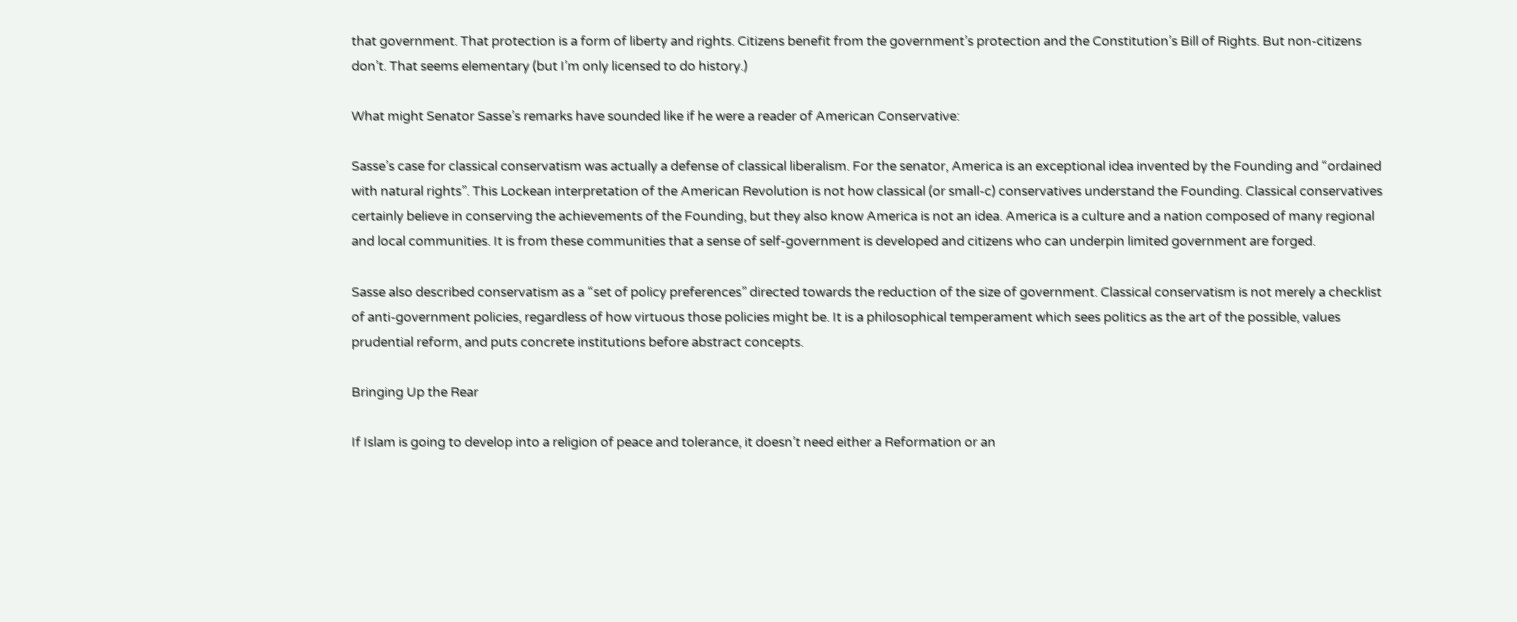that government. That protection is a form of liberty and rights. Citizens benefit from the government’s protection and the Constitution’s Bill of Rights. But non-citizens don’t. That seems elementary (but I’m only licensed to do history.)

What might Senator Sasse’s remarks have sounded like if he were a reader of American Conservative:

Sasse’s case for classical conservatism was actually a defense of classical liberalism. For the senator, America is an exceptional idea invented by the Founding and “ordained with natural rights”. This Lockean interpretation of the American Revolution is not how classical (or small-c) conservatives understand the Founding. Classical conservatives certainly believe in conserving the achievements of the Founding, but they also know America is not an idea. America is a culture and a nation composed of many regional and local communities. It is from these communities that a sense of self-government is developed and citizens who can underpin limited government are forged.

Sasse also described conservatism as a “set of policy preferences” directed towards the reduction of the size of government. Classical conservatism is not merely a checklist of anti-government policies, regardless of how virtuous those policies might be. It is a philosophical temperament which sees politics as the art of the possible, values prudential reform, and puts concrete institutions before abstract concepts.

Bringing Up the Rear

If Islam is going to develop into a religion of peace and tolerance, it doesn’t need either a Reformation or an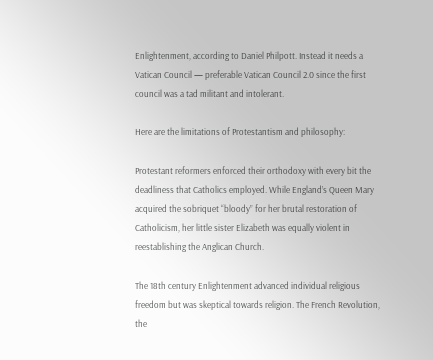Enlightenment, according to Daniel Philpott. Instead it needs a Vatican Council — preferable Vatican Council 2.0 since the first council was a tad militant and intolerant.

Here are the limitations of Protestantism and philosophy:

Protestant reformers enforced their orthodoxy with every bit the deadliness that Catholics employed. While England’s Queen Mary acquired the sobriquet “bloody” for her brutal restoration of Catholicism, her little sister Elizabeth was equally violent in reestablishing the Anglican Church.

The 18th century Enlightenment advanced individual religious freedom but was skeptical towards religion. The French Revolution, the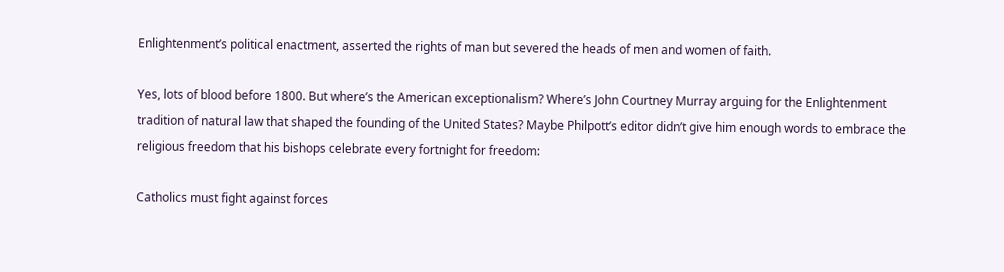Enlightenment’s political enactment, asserted the rights of man but severed the heads of men and women of faith.

Yes, lots of blood before 1800. But where’s the American exceptionalism? Where’s John Courtney Murray arguing for the Enlightenment tradition of natural law that shaped the founding of the United States? Maybe Philpott’s editor didn’t give him enough words to embrace the religious freedom that his bishops celebrate every fortnight for freedom:

Catholics must fight against forces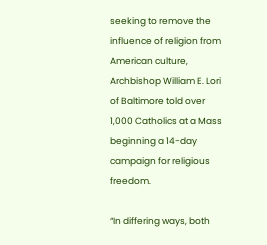seeking to remove the influence of religion from American culture, Archbishop William E. Lori of Baltimore told over 1,000 Catholics at a Mass beginning a 14-day campaign for religious freedom.

“In differing ways, both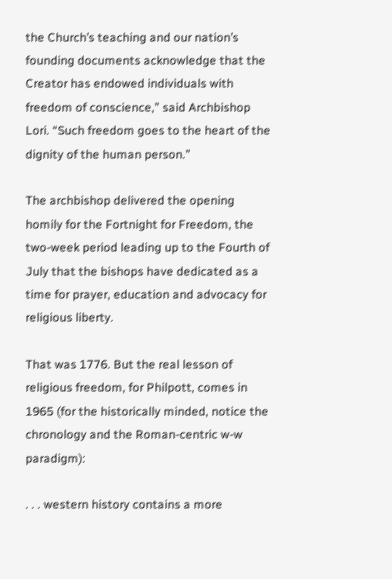the Church’s teaching and our nation’s founding documents acknowledge that the Creator has endowed individuals with freedom of conscience,” said Archbishop Lori. “Such freedom goes to the heart of the dignity of the human person.”

The archbishop delivered the opening homily for the Fortnight for Freedom, the two-week period leading up to the Fourth of July that the bishops have dedicated as a time for prayer, education and advocacy for religious liberty.

That was 1776. But the real lesson of religious freedom, for Philpott, comes in 1965 (for the historically minded, notice the chronology and the Roman-centric w-w paradigm):

. . . western history contains a more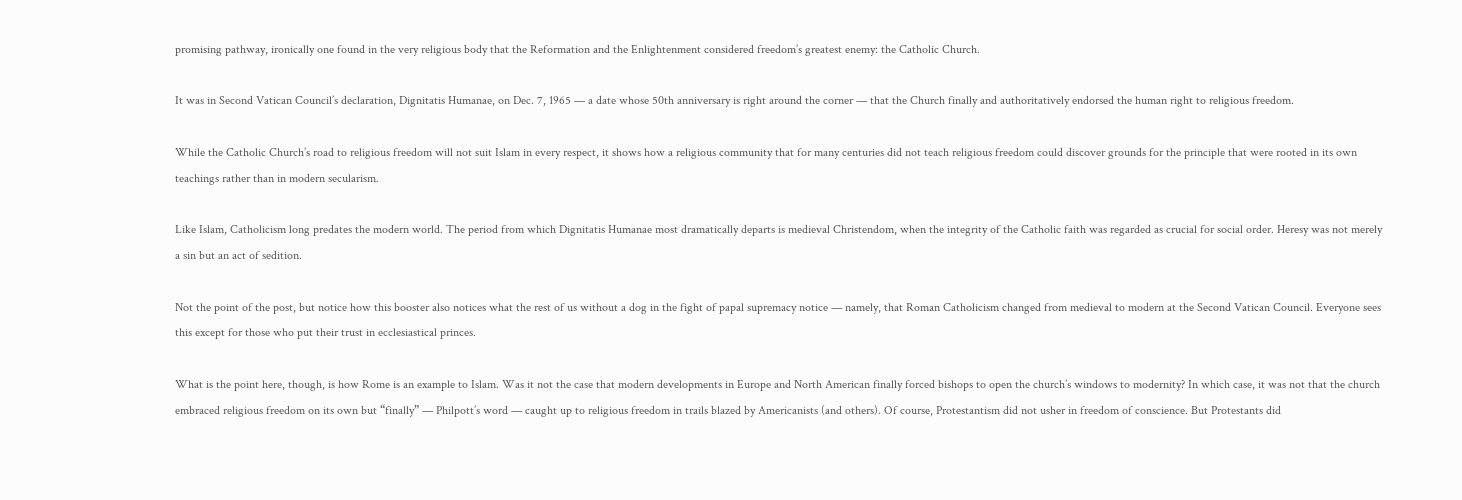promising pathway, ironically one found in the very religious body that the Reformation and the Enlightenment considered freedom’s greatest enemy: the Catholic Church.

It was in Second Vatican Council’s declaration, Dignitatis Humanae, on Dec. 7, 1965 — a date whose 50th anniversary is right around the corner — that the Church finally and authoritatively endorsed the human right to religious freedom.

While the Catholic Church’s road to religious freedom will not suit Islam in every respect, it shows how a religious community that for many centuries did not teach religious freedom could discover grounds for the principle that were rooted in its own teachings rather than in modern secularism.

Like Islam, Catholicism long predates the modern world. The period from which Dignitatis Humanae most dramatically departs is medieval Christendom, when the integrity of the Catholic faith was regarded as crucial for social order. Heresy was not merely a sin but an act of sedition.

Not the point of the post, but notice how this booster also notices what the rest of us without a dog in the fight of papal supremacy notice — namely, that Roman Catholicism changed from medieval to modern at the Second Vatican Council. Everyone sees this except for those who put their trust in ecclesiastical princes.

What is the point here, though, is how Rome is an example to Islam. Was it not the case that modern developments in Europe and North American finally forced bishops to open the church’s windows to modernity? In which case, it was not that the church embraced religious freedom on its own but “finally” — Philpott’s word — caught up to religious freedom in trails blazed by Americanists (and others). Of course, Protestantism did not usher in freedom of conscience. But Protestants did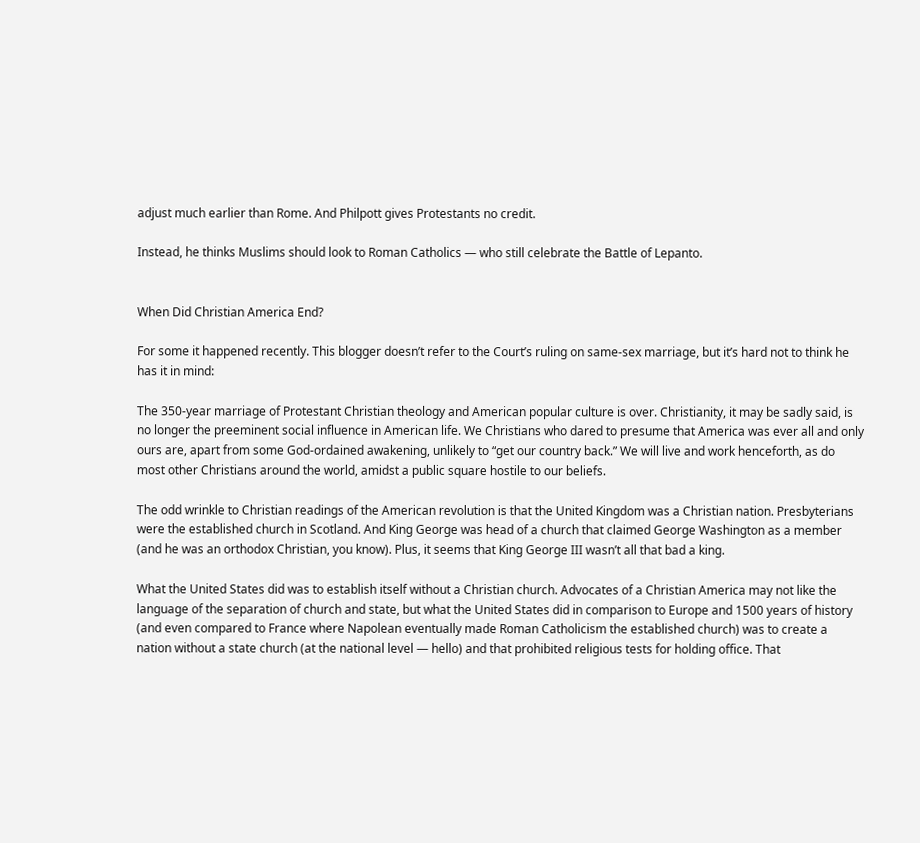adjust much earlier than Rome. And Philpott gives Protestants no credit.

Instead, he thinks Muslims should look to Roman Catholics — who still celebrate the Battle of Lepanto.


When Did Christian America End?

For some it happened recently. This blogger doesn’t refer to the Court’s ruling on same-sex marriage, but it’s hard not to think he has it in mind:

The 350-year marriage of Protestant Christian theology and American popular culture is over. Christianity, it may be sadly said, is no longer the preeminent social influence in American life. We Christians who dared to presume that America was ever all and only ours are, apart from some God-ordained awakening, unlikely to “get our country back.” We will live and work henceforth, as do most other Christians around the world, amidst a public square hostile to our beliefs.

The odd wrinkle to Christian readings of the American revolution is that the United Kingdom was a Christian nation. Presbyterians were the established church in Scotland. And King George was head of a church that claimed George Washington as a member (and he was an orthodox Christian, you know). Plus, it seems that King George III wasn’t all that bad a king.

What the United States did was to establish itself without a Christian church. Advocates of a Christian America may not like the language of the separation of church and state, but what the United States did in comparison to Europe and 1500 years of history (and even compared to France where Napolean eventually made Roman Catholicism the established church) was to create a nation without a state church (at the national level — hello) and that prohibited religious tests for holding office. That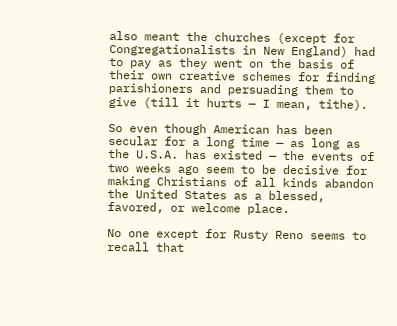also meant the churches (except for Congregationalists in New England) had to pay as they went on the basis of their own creative schemes for finding parishioners and persuading them to give (till it hurts — I mean, tithe).

So even though American has been secular for a long time — as long as the U.S.A. has existed — the events of two weeks ago seem to be decisive for making Christians of all kinds abandon the United States as a blessed, favored, or welcome place.

No one except for Rusty Reno seems to recall that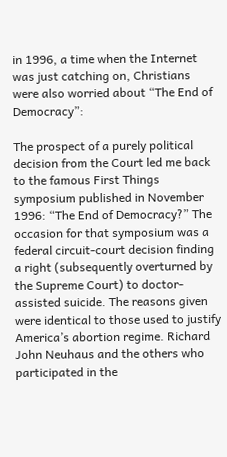in 1996, a time when the Internet was just catching on, Christians were also worried about “The End of Democracy”:

The prospect of a purely political decision from the Court led me back to the famous First Things symposium published in November 1996: “The End of Democracy?” The occasion for that symposium was a federal circuit-court decision finding a right (subsequently overturned by the Supreme Court) to doctor-assisted suicide. The reasons given were identical to those used to justify America’s abortion regime. Richard John Neuhaus and the others who participated in the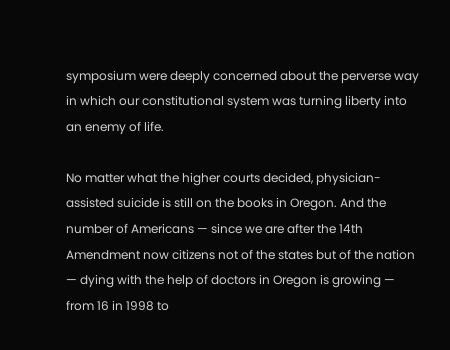symposium were deeply concerned about the perverse way in which our constitutional system was turning liberty into an enemy of life.

No matter what the higher courts decided, physician-assisted suicide is still on the books in Oregon. And the number of Americans — since we are after the 14th Amendment now citizens not of the states but of the nation — dying with the help of doctors in Oregon is growing — from 16 in 1998 to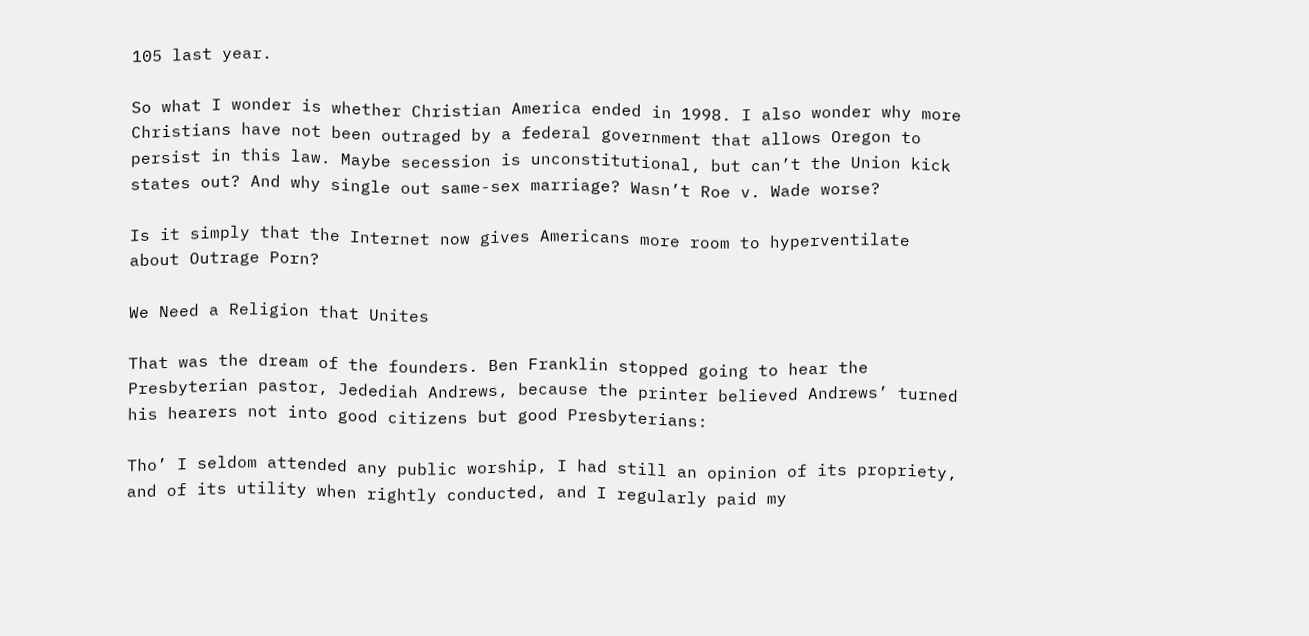105 last year.

So what I wonder is whether Christian America ended in 1998. I also wonder why more Christians have not been outraged by a federal government that allows Oregon to persist in this law. Maybe secession is unconstitutional, but can’t the Union kick states out? And why single out same-sex marriage? Wasn’t Roe v. Wade worse?

Is it simply that the Internet now gives Americans more room to hyperventilate about Outrage Porn?

We Need a Religion that Unites

That was the dream of the founders. Ben Franklin stopped going to hear the Presbyterian pastor, Jedediah Andrews, because the printer believed Andrews’ turned his hearers not into good citizens but good Presbyterians:

Tho’ I seldom attended any public worship, I had still an opinion of its propriety, and of its utility when rightly conducted, and I regularly paid my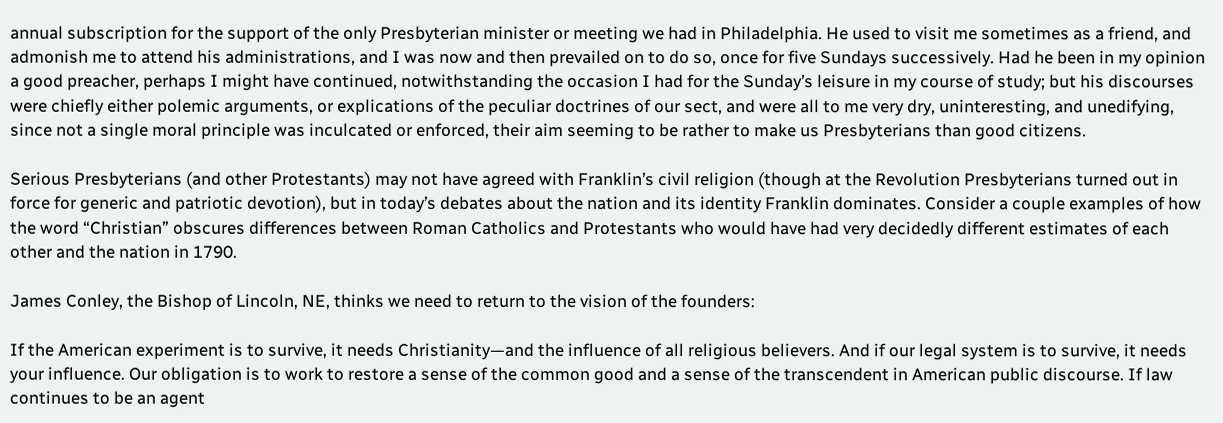annual subscription for the support of the only Presbyterian minister or meeting we had in Philadelphia. He used to visit me sometimes as a friend, and admonish me to attend his administrations, and I was now and then prevailed on to do so, once for five Sundays successively. Had he been in my opinion a good preacher, perhaps I might have continued, notwithstanding the occasion I had for the Sunday’s leisure in my course of study; but his discourses were chiefly either polemic arguments, or explications of the peculiar doctrines of our sect, and were all to me very dry, uninteresting, and unedifying, since not a single moral principle was inculcated or enforced, their aim seeming to be rather to make us Presbyterians than good citizens.

Serious Presbyterians (and other Protestants) may not have agreed with Franklin’s civil religion (though at the Revolution Presbyterians turned out in force for generic and patriotic devotion), but in today’s debates about the nation and its identity Franklin dominates. Consider a couple examples of how the word “Christian” obscures differences between Roman Catholics and Protestants who would have had very decidedly different estimates of each other and the nation in 1790.

James Conley, the Bishop of Lincoln, NE, thinks we need to return to the vision of the founders:

If the American experiment is to survive, it needs Christianity—and the influence of all religious believers. And if our legal system is to survive, it needs your influence. Our obligation is to work to restore a sense of the common good and a sense of the transcendent in American public discourse. If law continues to be an agent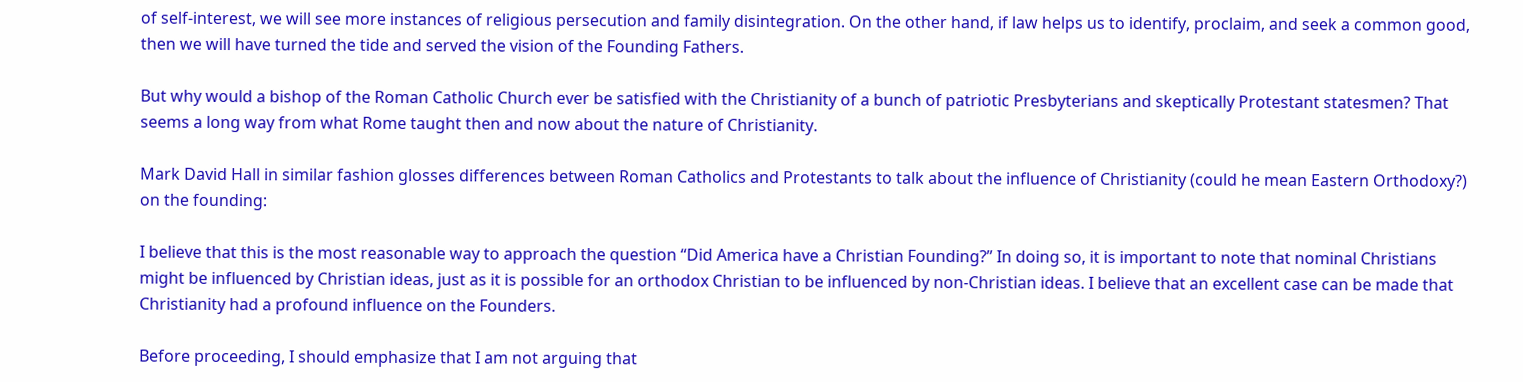of self-interest, we will see more instances of religious persecution and family disintegration. On the other hand, if law helps us to identify, proclaim, and seek a common good, then we will have turned the tide and served the vision of the Founding Fathers.

But why would a bishop of the Roman Catholic Church ever be satisfied with the Christianity of a bunch of patriotic Presbyterians and skeptically Protestant statesmen? That seems a long way from what Rome taught then and now about the nature of Christianity.

Mark David Hall in similar fashion glosses differences between Roman Catholics and Protestants to talk about the influence of Christianity (could he mean Eastern Orthodoxy?) on the founding:

I believe that this is the most reasonable way to approach the question “Did America have a Christian Founding?” In doing so, it is important to note that nominal Christians might be influenced by Christian ideas, just as it is possible for an orthodox Christian to be influenced by non-Christian ideas. I believe that an excellent case can be made that Christianity had a profound influence on the Founders.

Before proceeding, I should emphasize that I am not arguing that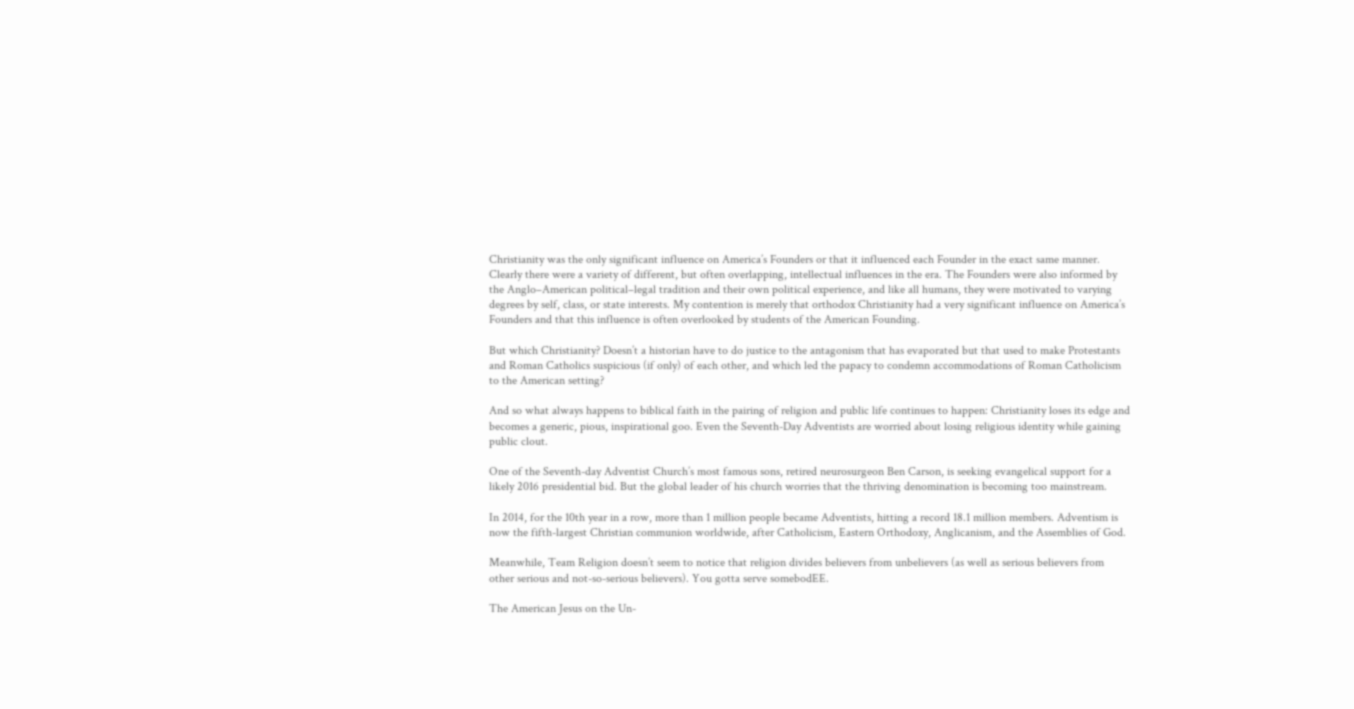Christianity was the only significant influence on America’s Founders or that it influenced each Founder in the exact same manner. Clearly there were a variety of different, but often overlapping, intellectual influences in the era. The Founders were also informed by the Anglo–American political–legal tradition and their own political experience, and like all humans, they were motivated to varying degrees by self, class, or state interests. My contention is merely that orthodox Christianity had a very significant influence on America’s Founders and that this influence is often overlooked by students of the American Founding.

But which Christianity? Doesn’t a historian have to do justice to the antagonism that has evaporated but that used to make Protestants and Roman Catholics suspicious (if only) of each other, and which led the papacy to condemn accommodations of Roman Catholicism to the American setting?

And so what always happens to biblical faith in the pairing of religion and public life continues to happen: Christianity loses its edge and becomes a generic, pious, inspirational goo. Even the Seventh-Day Adventists are worried about losing religious identity while gaining public clout.

One of the Seventh-day Adventist Church’s most famous sons, retired neurosurgeon Ben Carson, is seeking evangelical support for a likely 2016 presidential bid. But the global leader of his church worries that the thriving denomination is becoming too mainstream.

In 2014, for the 10th year in a row, more than 1 million people became Adventists, hitting a record 18.1 million members. Adventism is now the fifth-largest Christian communion worldwide, after Catholicism, Eastern Orthodoxy, Anglicanism, and the Assemblies of God.

Meanwhile, Team Religion doesn’t seem to notice that religion divides believers from unbelievers (as well as serious believers from other serious and not-so-serious believers). You gotta serve somebodEE.

The American Jesus on the Un-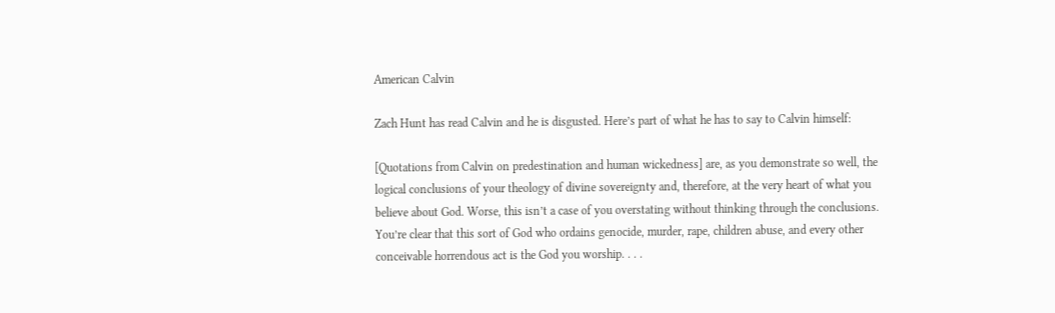American Calvin

Zach Hunt has read Calvin and he is disgusted. Here’s part of what he has to say to Calvin himself:

[Quotations from Calvin on predestination and human wickedness] are, as you demonstrate so well, the logical conclusions of your theology of divine sovereignty and, therefore, at the very heart of what you believe about God. Worse, this isn’t a case of you overstating without thinking through the conclusions. You’re clear that this sort of God who ordains genocide, murder, rape, children abuse, and every other conceivable horrendous act is the God you worship. . . .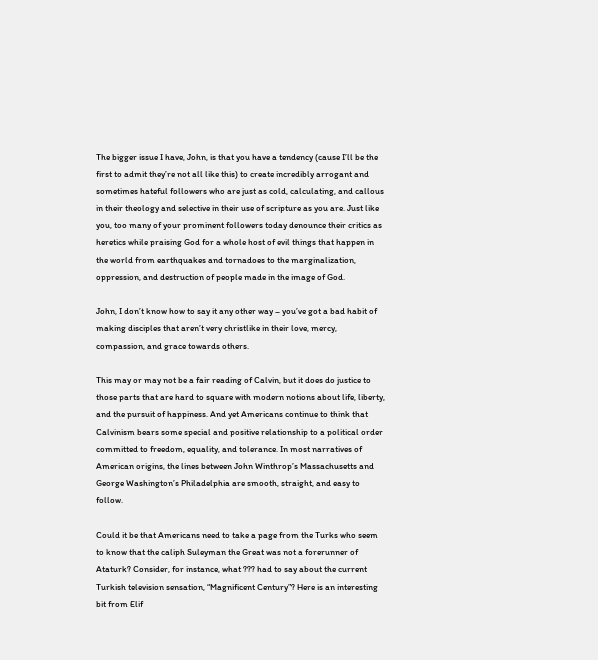The bigger issue I have, John, is that you have a tendency (cause I’ll be the first to admit they’re not all like this) to create incredibly arrogant and sometimes hateful followers who are just as cold, calculating, and callous in their theology and selective in their use of scripture as you are. Just like you, too many of your prominent followers today denounce their critics as heretics while praising God for a whole host of evil things that happen in the world from earthquakes and tornadoes to the marginalization, oppression, and destruction of people made in the image of God.

John, I don’t know how to say it any other way – you’ve got a bad habit of making disciples that aren’t very christlike in their love, mercy, compassion, and grace towards others.

This may or may not be a fair reading of Calvin, but it does do justice to those parts that are hard to square with modern notions about life, liberty, and the pursuit of happiness. And yet Americans continue to think that Calvinism bears some special and positive relationship to a political order committed to freedom, equality, and tolerance. In most narratives of American origins, the lines between John Winthrop’s Massachusetts and George Washington’s Philadelphia are smooth, straight, and easy to follow.

Could it be that Americans need to take a page from the Turks who seem to know that the caliph Suleyman the Great was not a forerunner of Ataturk? Consider, for instance, what ??? had to say about the current Turkish television sensation, “Magnificent Century”? Here is an interesting bit from Elif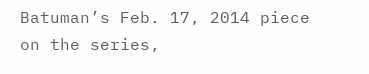Batuman’s Feb. 17, 2014 piece on the series,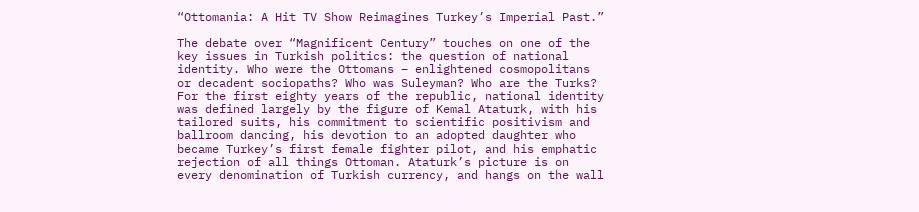“Ottomania: A Hit TV Show Reimagines Turkey’s Imperial Past.”

The debate over “Magnificent Century” touches on one of the key issues in Turkish politics: the question of national identity. Who were the Ottomans – enlightened cosmopolitans or decadent sociopaths? Who was Suleyman? Who are the Turks? For the first eighty years of the republic, national identity was defined largely by the figure of Kemal Ataturk, with his tailored suits, his commitment to scientific positivism and ballroom dancing, his devotion to an adopted daughter who became Turkey’s first female fighter pilot, and his emphatic rejection of all things Ottoman. Ataturk’s picture is on every denomination of Turkish currency, and hangs on the wall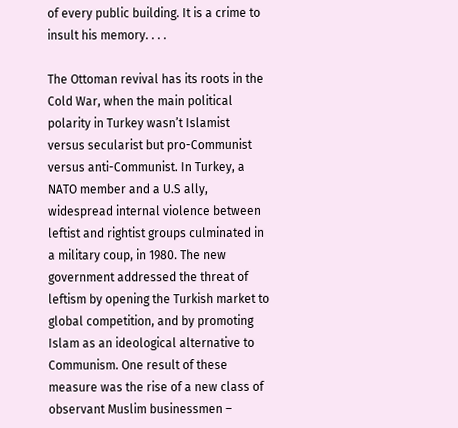of every public building. It is a crime to insult his memory. . . .

The Ottoman revival has its roots in the Cold War, when the main political polarity in Turkey wasn’t Islamist versus secularist but pro-Communist versus anti-Communist. In Turkey, a NATO member and a U.S ally, widespread internal violence between leftist and rightist groups culminated in a military coup, in 1980. The new government addressed the threat of leftism by opening the Turkish market to global competition, and by promoting Islam as an ideological alternative to Communism. One result of these measure was the rise of a new class of observant Muslim businessmen –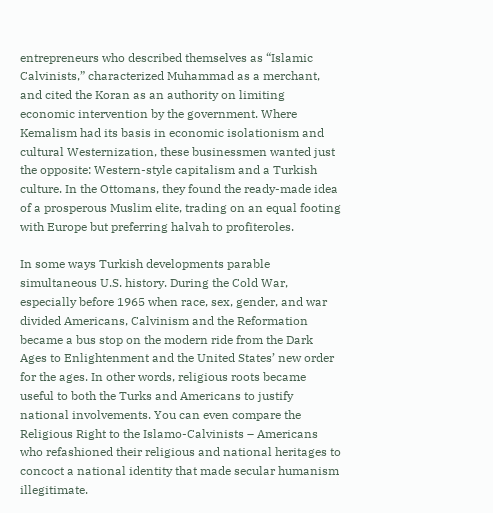entrepreneurs who described themselves as “Islamic Calvinists,” characterized Muhammad as a merchant, and cited the Koran as an authority on limiting economic intervention by the government. Where Kemalism had its basis in economic isolationism and cultural Westernization, these businessmen wanted just the opposite: Western-style capitalism and a Turkish culture. In the Ottomans, they found the ready-made idea of a prosperous Muslim elite, trading on an equal footing with Europe but preferring halvah to profiteroles.

In some ways Turkish developments parable simultaneous U.S. history. During the Cold War, especially before 1965 when race, sex, gender, and war divided Americans, Calvinism and the Reformation became a bus stop on the modern ride from the Dark Ages to Enlightenment and the United States’ new order for the ages. In other words, religious roots became useful to both the Turks and Americans to justify national involvements. You can even compare the Religious Right to the Islamo-Calvinists – Americans who refashioned their religious and national heritages to concoct a national identity that made secular humanism illegitimate.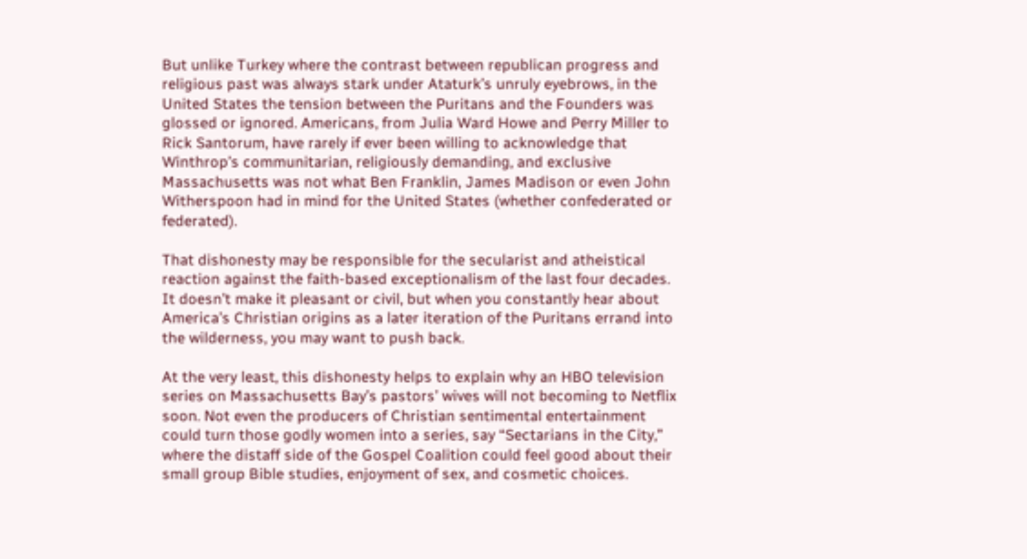But unlike Turkey where the contrast between republican progress and religious past was always stark under Ataturk’s unruly eyebrows, in the United States the tension between the Puritans and the Founders was glossed or ignored. Americans, from Julia Ward Howe and Perry Miller to Rick Santorum, have rarely if ever been willing to acknowledge that Winthrop’s communitarian, religiously demanding, and exclusive Massachusetts was not what Ben Franklin, James Madison or even John Witherspoon had in mind for the United States (whether confederated or federated).

That dishonesty may be responsible for the secularist and atheistical reaction against the faith-based exceptionalism of the last four decades. It doesn’t make it pleasant or civil, but when you constantly hear about America’s Christian origins as a later iteration of the Puritans errand into the wilderness, you may want to push back.

At the very least, this dishonesty helps to explain why an HBO television series on Massachusetts Bay’s pastors’ wives will not becoming to Netflix soon. Not even the producers of Christian sentimental entertainment could turn those godly women into a series, say “Sectarians in the City,” where the distaff side of the Gospel Coalition could feel good about their small group Bible studies, enjoyment of sex, and cosmetic choices.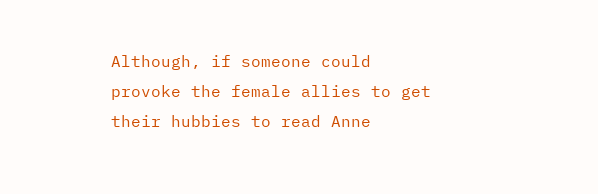Although, if someone could provoke the female allies to get their hubbies to read Anne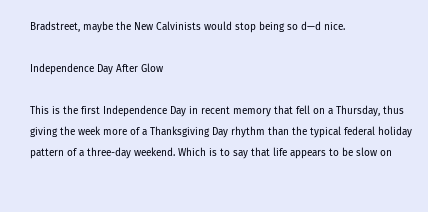Bradstreet, maybe the New Calvinists would stop being so d—d nice.

Independence Day After Glow

This is the first Independence Day in recent memory that fell on a Thursday, thus giving the week more of a Thanksgiving Day rhythm than the typical federal holiday pattern of a three-day weekend. Which is to say that life appears to be slow on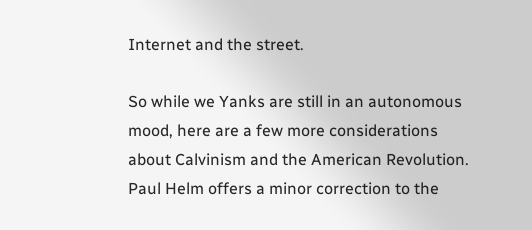Internet and the street.

So while we Yanks are still in an autonomous mood, here are a few more considerations about Calvinism and the American Revolution. Paul Helm offers a minor correction to the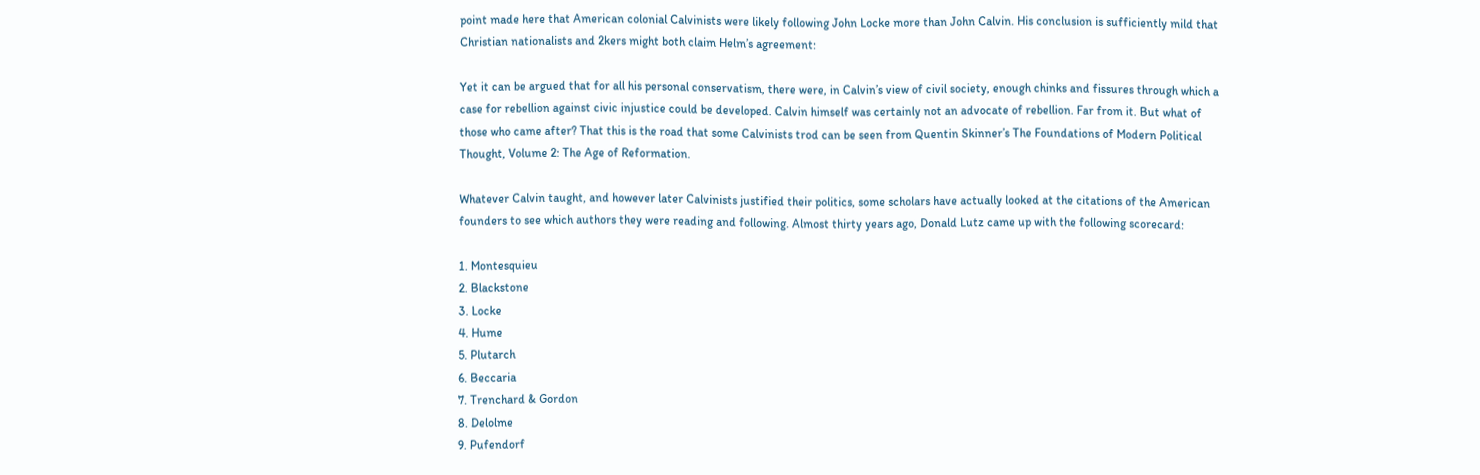point made here that American colonial Calvinists were likely following John Locke more than John Calvin. His conclusion is sufficiently mild that Christian nationalists and 2kers might both claim Helm’s agreement:

Yet it can be argued that for all his personal conservatism, there were, in Calvin’s view of civil society, enough chinks and fissures through which a case for rebellion against civic injustice could be developed. Calvin himself was certainly not an advocate of rebellion. Far from it. But what of those who came after? That this is the road that some Calvinists trod can be seen from Quentin Skinner’s The Foundations of Modern Political Thought, Volume 2: The Age of Reformation.

Whatever Calvin taught, and however later Calvinists justified their politics, some scholars have actually looked at the citations of the American founders to see which authors they were reading and following. Almost thirty years ago, Donald Lutz came up with the following scorecard:

1. Montesquieu
2. Blackstone
3. Locke
4. Hume
5. Plutarch
6. Beccaria
7. Trenchard & Gordon
8. Delolme
9. Pufendorf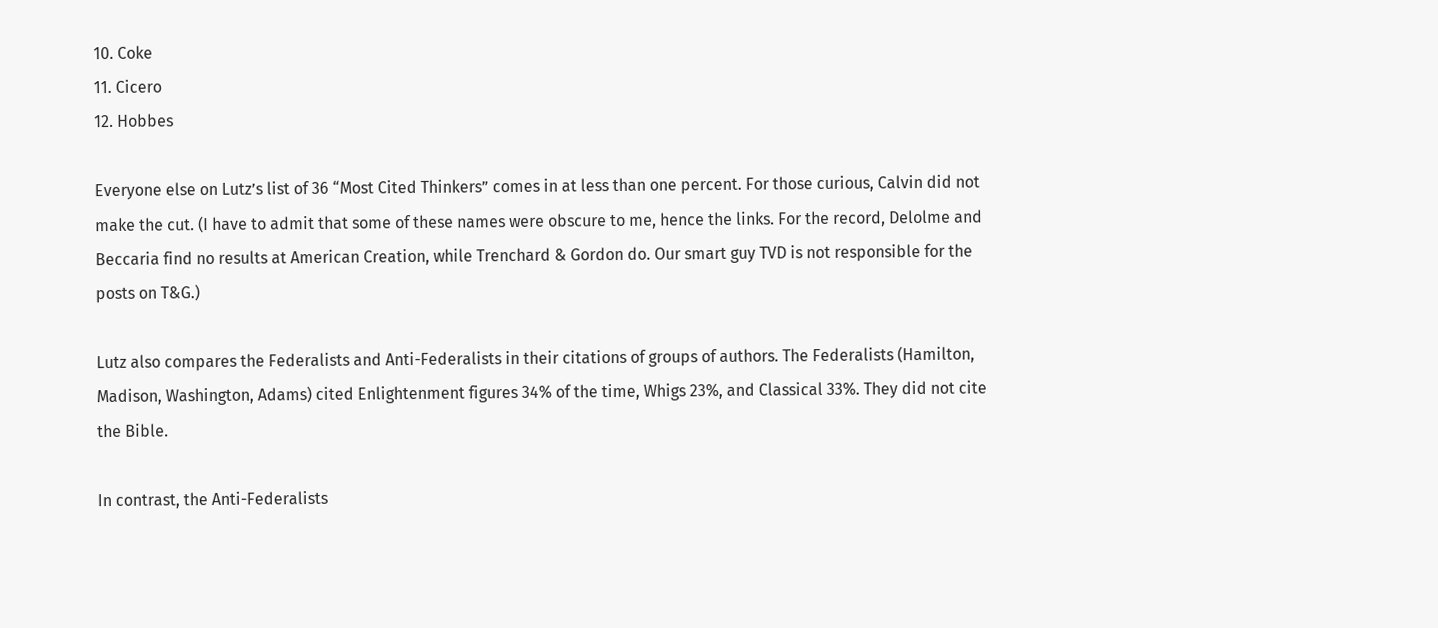10. Coke
11. Cicero
12. Hobbes

Everyone else on Lutz’s list of 36 “Most Cited Thinkers” comes in at less than one percent. For those curious, Calvin did not make the cut. (I have to admit that some of these names were obscure to me, hence the links. For the record, Delolme and Beccaria find no results at American Creation, while Trenchard & Gordon do. Our smart guy TVD is not responsible for the posts on T&G.)

Lutz also compares the Federalists and Anti-Federalists in their citations of groups of authors. The Federalists (Hamilton, Madison, Washington, Adams) cited Enlightenment figures 34% of the time, Whigs 23%, and Classical 33%. They did not cite the Bible.

In contrast, the Anti-Federalists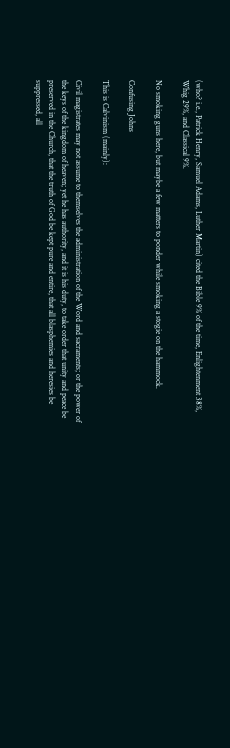(who? i.e., Patrick Henry, Samuel Adams, Luther Martin) cited the Bible 9% of the time, Enlightenment 38%, Whig 29%, and Classical 9%.

No smoking guns here, but maybe a few matters to ponder while smoking a stogie on the hammock.

Confusing Johns

This is Calvinism (mainly):

Civil magistrates may not assume to themselves the administration of the Word and sacraments; or the power of the keys of the kingdom of heaven; yet he has authority, and it is his duty, to take order that unity and peace be preserved in the Church, that the truth of God be kept pure and entire, that all blasphemies and heresies be suppressed, all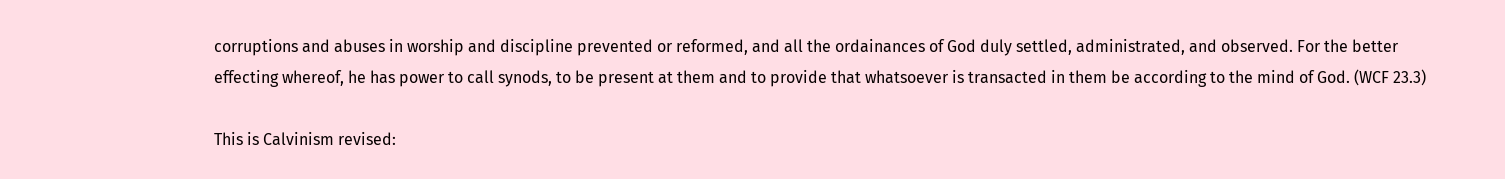corruptions and abuses in worship and discipline prevented or reformed, and all the ordainances of God duly settled, administrated, and observed. For the better effecting whereof, he has power to call synods, to be present at them and to provide that whatsoever is transacted in them be according to the mind of God. (WCF 23.3)

This is Calvinism revised: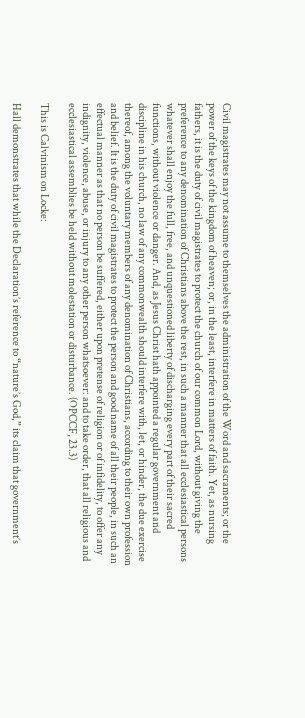Civil magistrates may not assume to themselves the administration of the Word and sacraments; or the power of the keys of the kingdom of heaven; or, in the least, interfere in matters of faith. Yet, as nursing fathers, it is the duty of civil magistrates to protect the church of our common Lord, without giving the preference to any denomination of Christians above the rest, in such a manner that all ecclesiastical persons whatever shall enjoy the full, free, and unquestioned liberty of discharging every part of their sacred functions, without violence or danger. And, as Jesus Christ hath appointed a regular government and discipline in his church, no law of any commonwealth should interfere with, let, or hinder, the due exercise thereof, among the voluntary members of any denomination of Christians, according to their own profession and belief. It is the duty of civil magistrates to protect the person and good name of all their people, in such an effectual manner as that no person be suffered, either upon pretense of religion or of infidelity, to offer any indignity, violence, abuse, or injury to any other person whatsoever: and to take order, that all religious and ecclesiastical assemblies be held without molestation or disturbance. (OPCCF, 23.3)

This is Calvinism on Locke:

Hall demonstrates that while the Declaration’s reference to “nature’s God,” its claim that government’s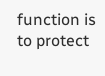function is to protect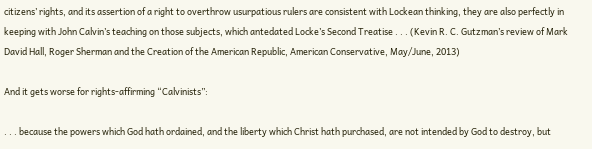citizens’ rights, and its assertion of a right to overthrow usurpatious rulers are consistent with Lockean thinking, they are also perfectly in keeping with John Calvin’s teaching on those subjects, which antedated Locke’s Second Treatise . . . (Kevin R. C. Gutzman’s review of Mark David Hall, Roger Sherman and the Creation of the American Republic, American Conservative, May/June, 2013)

And it gets worse for rights-affirming “Calvinists”:

. . . because the powers which God hath ordained, and the liberty which Christ hath purchased, are not intended by God to destroy, but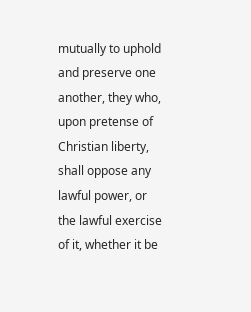mutually to uphold and preserve one another, they who, upon pretense of Christian liberty, shall oppose any lawful power, or the lawful exercise of it, whether it be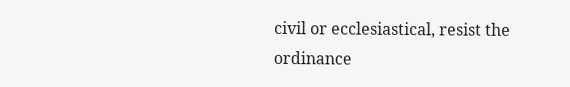civil or ecclesiastical, resist the ordinance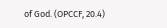of God. (OPCCF, 20.4)